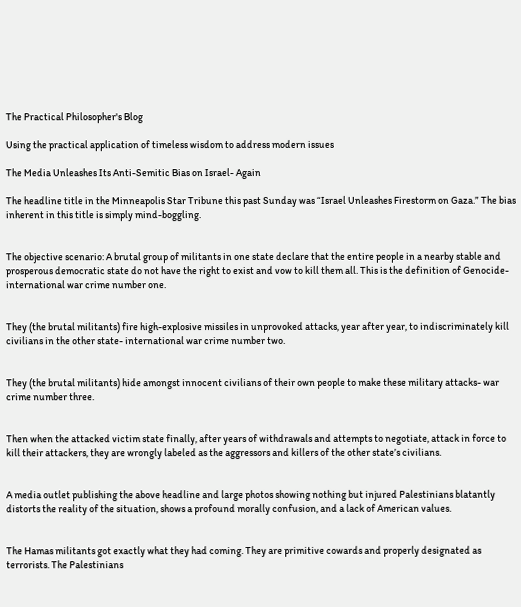The Practical Philosopher's Blog

Using the practical application of timeless wisdom to address modern issues

The Media Unleashes Its Anti-Semitic Bias on Israel- Again

The headline title in the Minneapolis Star Tribune this past Sunday was “Israel Unleashes Firestorm on Gaza.” The bias inherent in this title is simply mind-boggling.


The objective scenario: A brutal group of militants in one state declare that the entire people in a nearby stable and prosperous democratic state do not have the right to exist and vow to kill them all. This is the definition of Genocide- international war crime number one.


They (the brutal militants) fire high-explosive missiles in unprovoked attacks, year after year, to indiscriminately kill civilians in the other state- international war crime number two.


They (the brutal militants) hide amongst innocent civilians of their own people to make these military attacks- war crime number three.


Then when the attacked victim state finally, after years of withdrawals and attempts to negotiate, attack in force to kill their attackers, they are wrongly labeled as the aggressors and killers of the other state’s civilians.


A media outlet publishing the above headline and large photos showing nothing but injured Palestinians blatantly distorts the reality of the situation, shows a profound morally confusion, and a lack of American values.


The Hamas militants got exactly what they had coming. They are primitive cowards and properly designated as terrorists. The Palestinians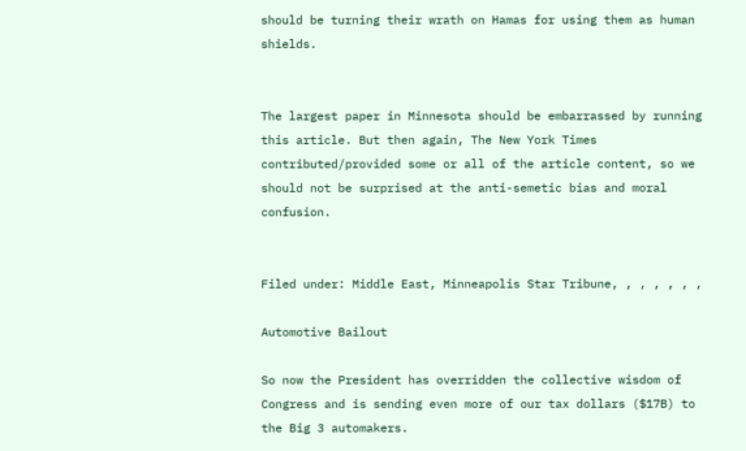should be turning their wrath on Hamas for using them as human shields.


The largest paper in Minnesota should be embarrassed by running this article. But then again, The New York Times contributed/provided some or all of the article content, so we should not be surprised at the anti-semetic bias and moral confusion.


Filed under: Middle East, Minneapolis Star Tribune, , , , , , ,

Automotive Bailout

So now the President has overridden the collective wisdom of Congress and is sending even more of our tax dollars ($17B) to the Big 3 automakers.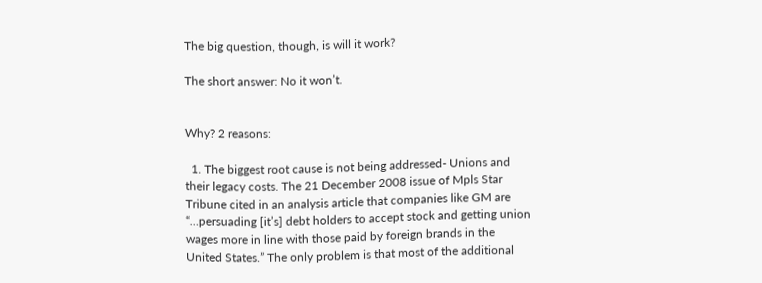The big question, though, is will it work?

The short answer: No it won’t.


Why? 2 reasons:

  1. The biggest root cause is not being addressed- Unions and their legacy costs. The 21 December 2008 issue of Mpls Star Tribune cited in an analysis article that companies like GM are “…persuading [it’s] debt holders to accept stock and getting union wages more in line with those paid by foreign brands in the United States.” The only problem is that most of the additional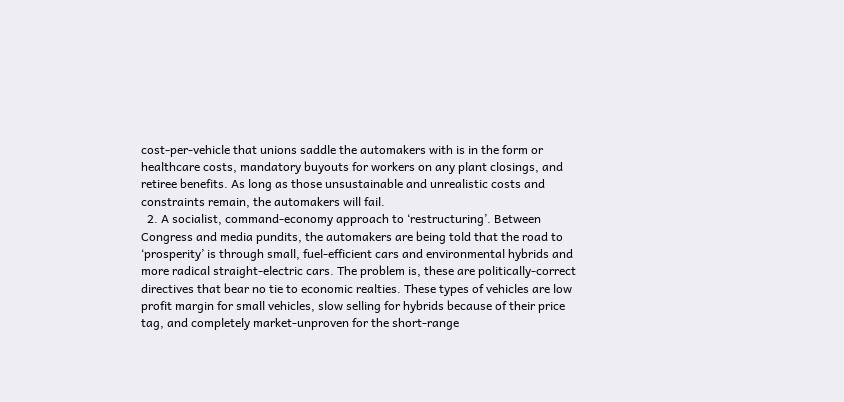cost-per-vehicle that unions saddle the automakers with is in the form or healthcare costs, mandatory buyouts for workers on any plant closings, and retiree benefits. As long as those unsustainable and unrealistic costs and constraints remain, the automakers will fail.
  2. A socialist, command-economy approach to ‘restructuring’. Between Congress and media pundits, the automakers are being told that the road to ‘prosperity’ is through small, fuel-efficient cars and environmental hybrids and more radical straight-electric cars. The problem is, these are politically-correct directives that bear no tie to economic realties. These types of vehicles are low profit margin for small vehicles, slow selling for hybrids because of their price tag, and completely market-unproven for the short-range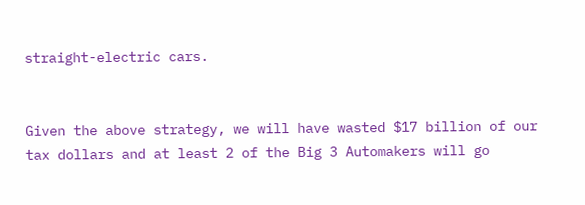straight-electric cars.


Given the above strategy, we will have wasted $17 billion of our tax dollars and at least 2 of the Big 3 Automakers will go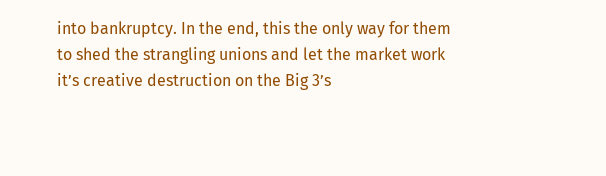into bankruptcy. In the end, this the only way for them to shed the strangling unions and let the market work it’s creative destruction on the Big 3’s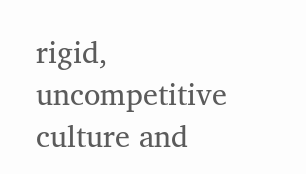rigid, uncompetitive culture and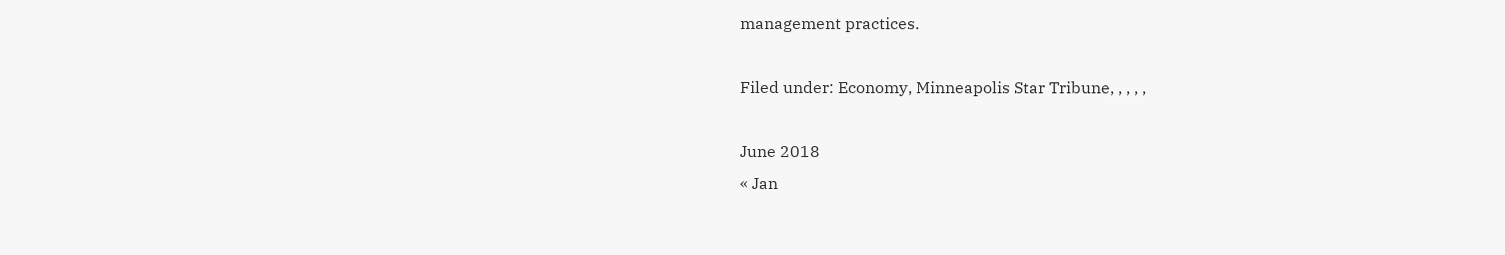management practices.

Filed under: Economy, Minneapolis Star Tribune, , , , ,

June 2018
« Jan